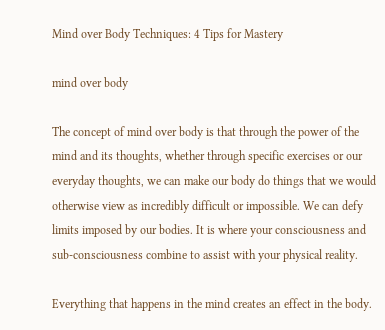Mind over Body Techniques: 4 Tips for Mastery

mind over body

The concept of mind over body is that through the power of the mind and its thoughts, whether through specific exercises or our everyday thoughts, we can make our body do things that we would otherwise view as incredibly difficult or impossible. We can defy limits imposed by our bodies. It is where your consciousness and sub-consciousness combine to assist with your physical reality.

Everything that happens in the mind creates an effect in the body.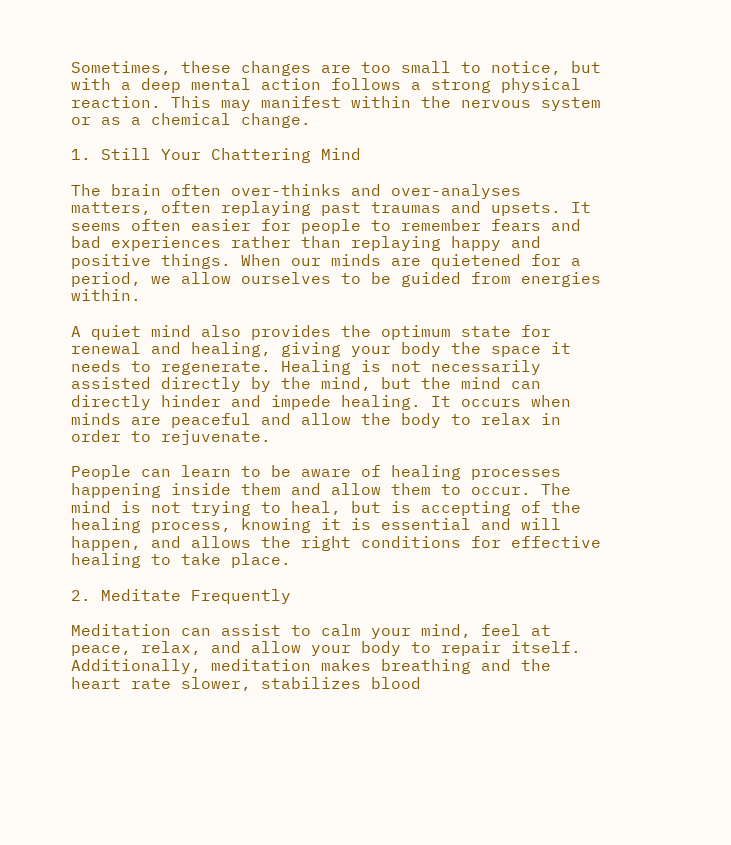Sometimes, these changes are too small to notice, but with a deep mental action follows a strong physical reaction. This may manifest within the nervous system or as a chemical change.

1. Still Your Chattering Mind

The brain often over-thinks and over-analyses matters, often replaying past traumas and upsets. It seems often easier for people to remember fears and bad experiences rather than replaying happy and positive things. When our minds are quietened for a period, we allow ourselves to be guided from energies within.

A quiet mind also provides the optimum state for renewal and healing, giving your body the space it needs to regenerate. Healing is not necessarily assisted directly by the mind, but the mind can directly hinder and impede healing. It occurs when minds are peaceful and allow the body to relax in order to rejuvenate.

People can learn to be aware of healing processes happening inside them and allow them to occur. The mind is not trying to heal, but is accepting of the healing process, knowing it is essential and will happen, and allows the right conditions for effective healing to take place.

2. Meditate Frequently

Meditation can assist to calm your mind, feel at peace, relax, and allow your body to repair itself. Additionally, meditation makes breathing and the heart rate slower, stabilizes blood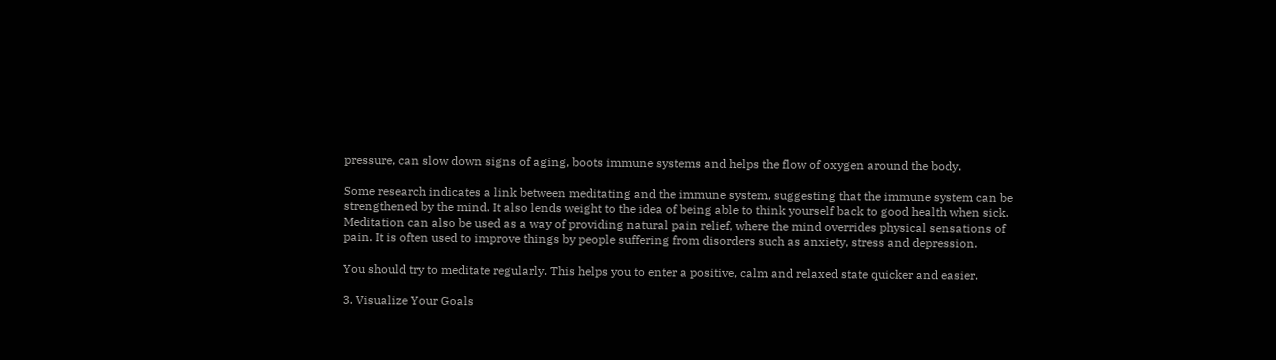pressure, can slow down signs of aging, boots immune systems and helps the flow of oxygen around the body.

Some research indicates a link between meditating and the immune system, suggesting that the immune system can be strengthened by the mind. It also lends weight to the idea of being able to think yourself back to good health when sick. Meditation can also be used as a way of providing natural pain relief, where the mind overrides physical sensations of pain. It is often used to improve things by people suffering from disorders such as anxiety, stress and depression.

You should try to meditate regularly. This helps you to enter a positive, calm and relaxed state quicker and easier.

3. Visualize Your Goals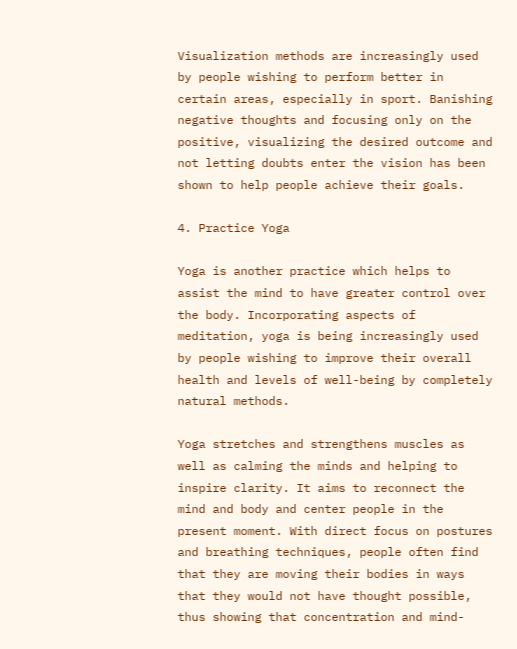Visualization methods are increasingly used by people wishing to perform better in certain areas, especially in sport. Banishing negative thoughts and focusing only on the positive, visualizing the desired outcome and not letting doubts enter the vision has been shown to help people achieve their goals.

4. Practice Yoga

Yoga is another practice which helps to assist the mind to have greater control over the body. Incorporating aspects of meditation, yoga is being increasingly used by people wishing to improve their overall health and levels of well-being by completely natural methods.

Yoga stretches and strengthens muscles as well as calming the minds and helping to inspire clarity. It aims to reconnect the mind and body and center people in the present moment. With direct focus on postures and breathing techniques, people often find that they are moving their bodies in ways that they would not have thought possible, thus showing that concentration and mind-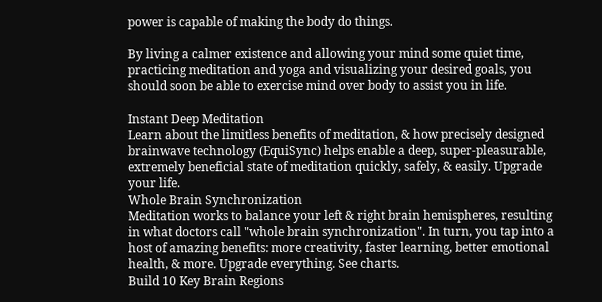power is capable of making the body do things.

By living a calmer existence and allowing your mind some quiet time, practicing meditation and yoga and visualizing your desired goals, you should soon be able to exercise mind over body to assist you in life.

Instant Deep Meditation
Learn about the limitless benefits of meditation, & how precisely designed brainwave technology (EquiSync) helps enable a deep, super-pleasurable, extremely beneficial state of meditation quickly, safely, & easily. Upgrade your life.
Whole Brain Synchronization
Meditation works to balance your left & right brain hemispheres, resulting in what doctors call "whole brain synchronization". In turn, you tap into a host of amazing benefits: more creativity, faster learning, better emotional health, & more. Upgrade everything. See charts.
Build 10 Key Brain Regions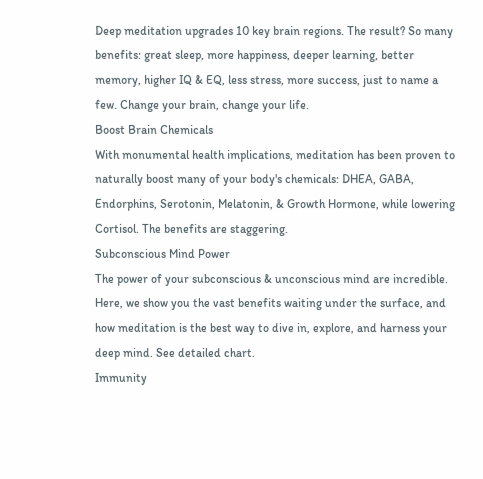Deep meditation upgrades 10 key brain regions. The result? So many benefits: great sleep, more happiness, deeper learning, better memory, higher IQ & EQ, less stress, more success, just to name a few. Change your brain, change your life.
Boost Brain Chemicals
With monumental health implications, meditation has been proven to naturally boost many of your body's chemicals: DHEA, GABA, Endorphins, Serotonin, Melatonin, & Growth Hormone, while lowering Cortisol. The benefits are staggering.
Subconscious Mind Power
The power of your subconscious & unconscious mind are incredible. Here, we show you the vast benefits waiting under the surface, and how meditation is the best way to dive in, explore, and harness your deep mind. See detailed chart.
Immunity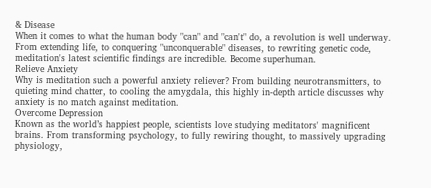& Disease
When it comes to what the human body "can" and "can't" do, a revolution is well underway. From extending life, to conquering "unconquerable" diseases, to rewriting genetic code, meditation's latest scientific findings are incredible. Become superhuman.
Relieve Anxiety
Why is meditation such a powerful anxiety reliever? From building neurotransmitters, to quieting mind chatter, to cooling the amygdala, this highly in-depth article discusses why anxiety is no match against meditation.
Overcome Depression
Known as the world’s happiest people, scientists love studying meditators' magnificent brains. From transforming psychology, to fully rewiring thought, to massively upgrading physiology,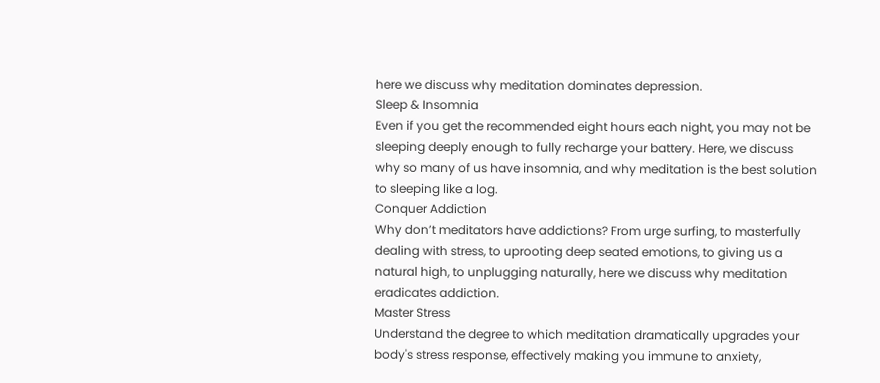here we discuss why meditation dominates depression.
Sleep & Insomnia
Even if you get the recommended eight hours each night, you may not be sleeping deeply enough to fully recharge your battery. Here, we discuss why so many of us have insomnia, and why meditation is the best solution to sleeping like a log.
Conquer Addiction
Why don’t meditators have addictions? From urge surfing, to masterfully dealing with stress, to uprooting deep seated emotions, to giving us a natural high, to unplugging naturally, here we discuss why meditation eradicates addiction.
Master Stress
Understand the degree to which meditation dramatically upgrades your body's stress response, effectively making you immune to anxiety,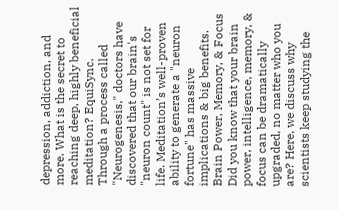depression, addiction, and more. What is the secret to reaching deep, highly beneficial meditation? EquiSync.
Through a process called "Neurogenesis," doctors have discovered that our brain's "neuron count" is not set for life. Meditation’s well-proven ability to generate a "neuron fortune" has massive implications & big benefits.
Brain Power, Memory, & Focus
Did you know that your brain power, intelligence, memory, & focus can be dramatically upgraded, no matter who you are? Here, we discuss why scientists keep studying the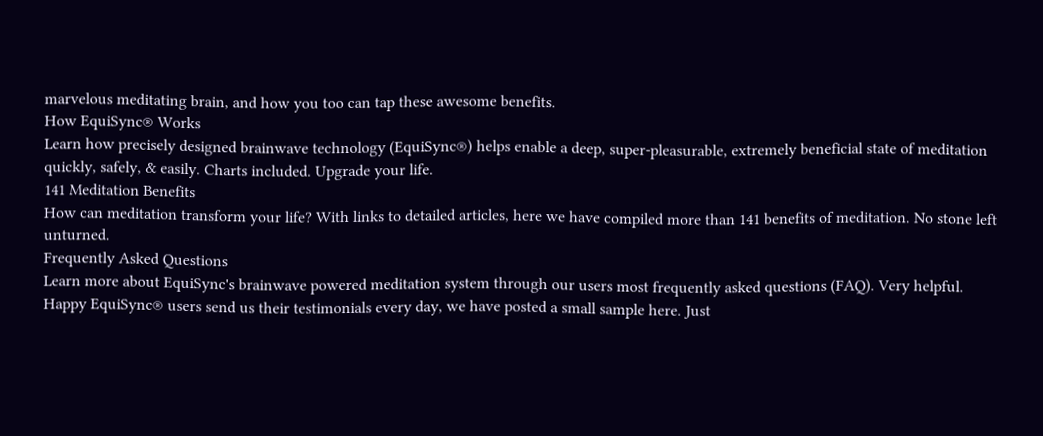marvelous meditating brain, and how you too can tap these awesome benefits.
How EquiSync® Works
Learn how precisely designed brainwave technology (EquiSync®) helps enable a deep, super-pleasurable, extremely beneficial state of meditation quickly, safely, & easily. Charts included. Upgrade your life.
141 Meditation Benefits
How can meditation transform your life? With links to detailed articles, here we have compiled more than 141 benefits of meditation. No stone left unturned.
Frequently Asked Questions
Learn more about EquiSync's brainwave powered meditation system through our users most frequently asked questions (FAQ). Very helpful.
Happy EquiSync® users send us their testimonials every day, we have posted a small sample here. Just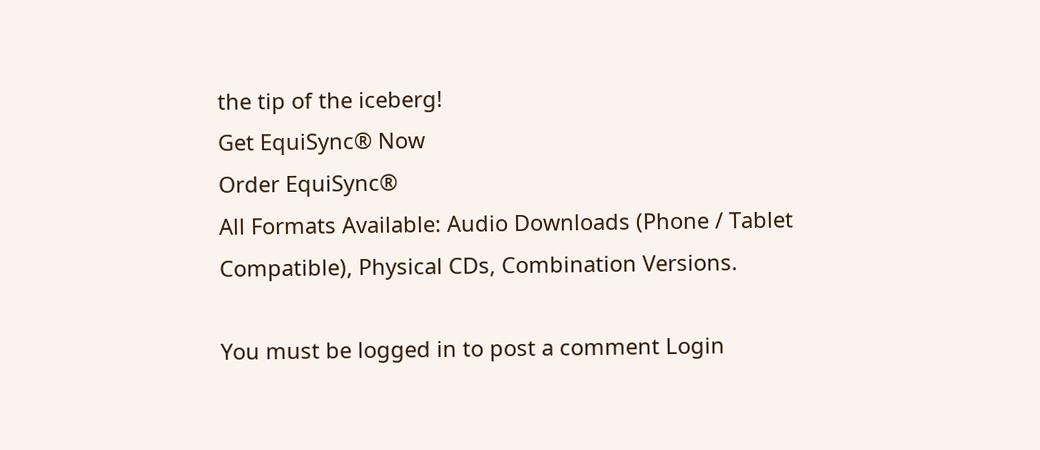the tip of the iceberg!
Get EquiSync® Now
Order EquiSync®
All Formats Available: Audio Downloads (Phone / Tablet Compatible), Physical CDs, Combination Versions.

You must be logged in to post a comment Login